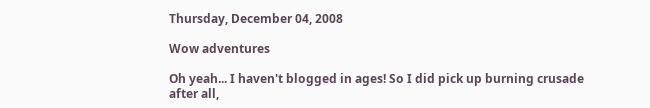Thursday, December 04, 2008

Wow adventures

Oh yeah... I haven't blogged in ages! So I did pick up burning crusade after all,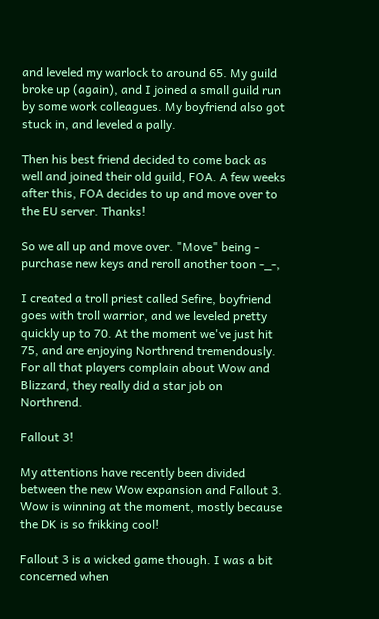and leveled my warlock to around 65. My guild broke up (again), and I joined a small guild run by some work colleagues. My boyfriend also got stuck in, and leveled a pally.

Then his best friend decided to come back as well and joined their old guild, FOA. A few weeks after this, FOA decides to up and move over to the EU server. Thanks!

So we all up and move over. "Move" being - purchase new keys and reroll another toon -_-,

I created a troll priest called Sefire, boyfriend goes with troll warrior, and we leveled pretty quickly up to 70. At the moment we've just hit 75, and are enjoying Northrend tremendously. For all that players complain about Wow and Blizzard, they really did a star job on Northrend.

Fallout 3!

My attentions have recently been divided between the new Wow expansion and Fallout 3. Wow is winning at the moment, mostly because the DK is so frikking cool!

Fallout 3 is a wicked game though. I was a bit concerned when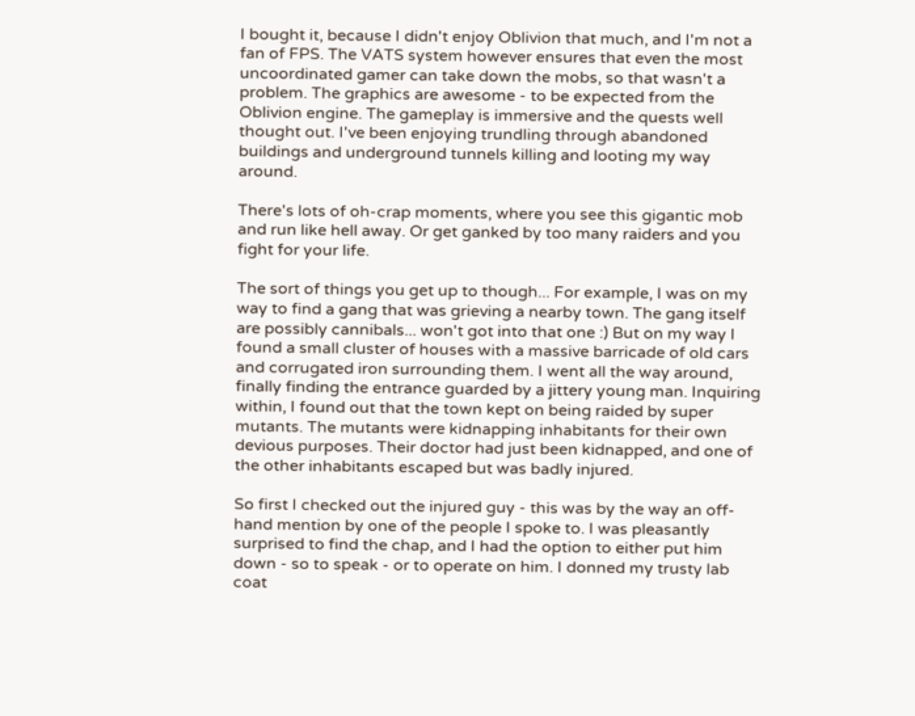I bought it, because I didn't enjoy Oblivion that much, and I'm not a fan of FPS. The VATS system however ensures that even the most uncoordinated gamer can take down the mobs, so that wasn't a problem. The graphics are awesome - to be expected from the Oblivion engine. The gameplay is immersive and the quests well thought out. I've been enjoying trundling through abandoned buildings and underground tunnels killing and looting my way around.

There's lots of oh-crap moments, where you see this gigantic mob and run like hell away. Or get ganked by too many raiders and you fight for your life.

The sort of things you get up to though... For example, I was on my way to find a gang that was grieving a nearby town. The gang itself are possibly cannibals... won't got into that one :) But on my way I found a small cluster of houses with a massive barricade of old cars and corrugated iron surrounding them. I went all the way around, finally finding the entrance guarded by a jittery young man. Inquiring within, I found out that the town kept on being raided by super mutants. The mutants were kidnapping inhabitants for their own devious purposes. Their doctor had just been kidnapped, and one of the other inhabitants escaped but was badly injured.

So first I checked out the injured guy - this was by the way an off-hand mention by one of the people I spoke to. I was pleasantly surprised to find the chap, and I had the option to either put him down - so to speak - or to operate on him. I donned my trusty lab coat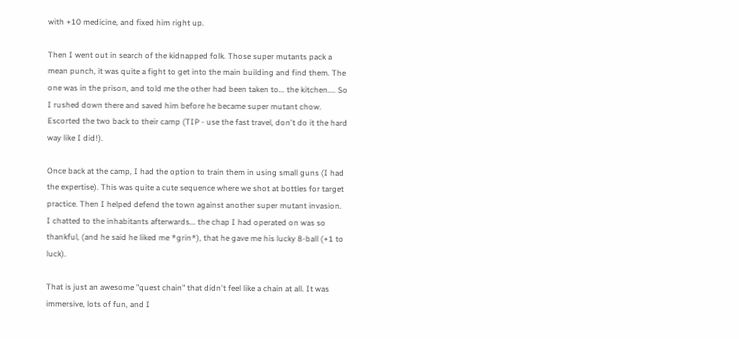with +10 medicine, and fixed him right up.

Then I went out in search of the kidnapped folk. Those super mutants pack a mean punch, it was quite a fight to get into the main building and find them. The one was in the prison, and told me the other had been taken to... the kitchen.... So I rushed down there and saved him before he became super mutant chow. Escorted the two back to their camp (TIP - use the fast travel, don't do it the hard way like I did!).

Once back at the camp, I had the option to train them in using small guns (I had the expertise). This was quite a cute sequence where we shot at bottles for target practice. Then I helped defend the town against another super mutant invasion.
I chatted to the inhabitants afterwards... the chap I had operated on was so thankful, (and he said he liked me *grin*), that he gave me his lucky 8-ball (+1 to luck).

That is just an awesome "quest chain" that didn't feel like a chain at all. It was immersive, lots of fun, and I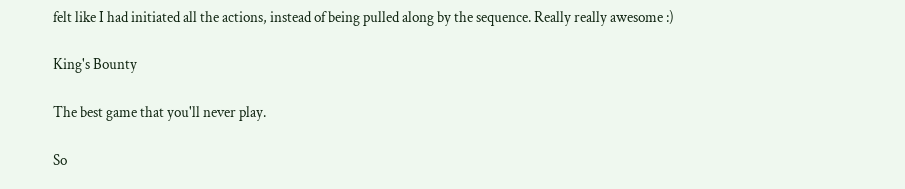felt like I had initiated all the actions, instead of being pulled along by the sequence. Really really awesome :)

King's Bounty

The best game that you'll never play.

So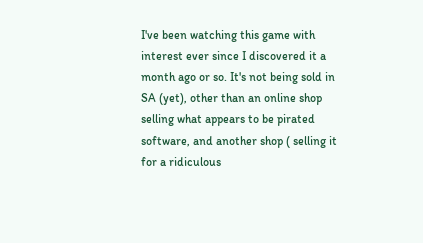I've been watching this game with interest ever since I discovered it a month ago or so. It's not being sold in SA (yet), other than an online shop selling what appears to be pirated software, and another shop ( selling it for a ridiculous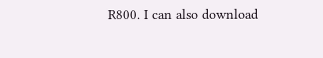R800. I can also download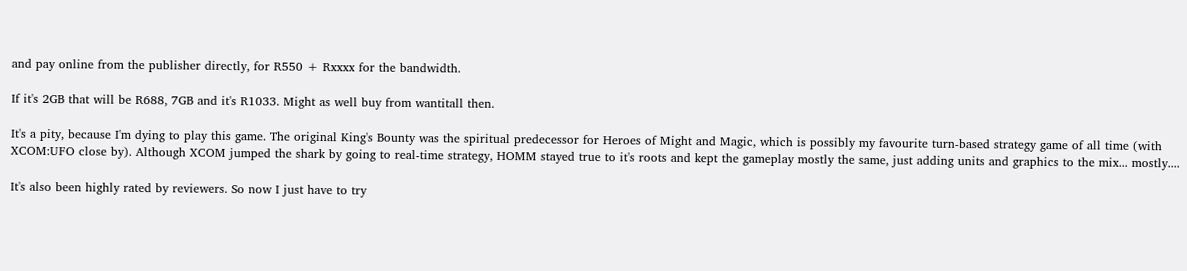and pay online from the publisher directly, for R550 + Rxxxx for the bandwidth.

If it's 2GB that will be R688, 7GB and it's R1033. Might as well buy from wantitall then.

It's a pity, because I'm dying to play this game. The original King's Bounty was the spiritual predecessor for Heroes of Might and Magic, which is possibly my favourite turn-based strategy game of all time (with XCOM:UFO close by). Although XCOM jumped the shark by going to real-time strategy, HOMM stayed true to it's roots and kept the gameplay mostly the same, just adding units and graphics to the mix... mostly....

It's also been highly rated by reviewers. So now I just have to try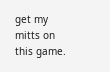get my mitts on this game.